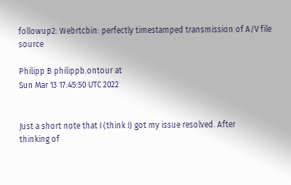followup2: Webrtcbin: perfectly timestamped transmission of A/V file source

Philipp B philippb.ontour at
Sun Mar 13 17:45:50 UTC 2022


Just a short note that I (think I) got my issue resolved. After
thinking of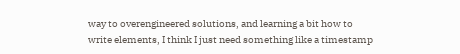way to overengineered solutions, and learning a bit how to
write elements, I think I just need something like a timestamp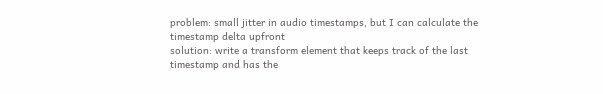problem: small jitter in audio timestamps, but I can calculate the
timestamp delta upfront
solution: write a transform element that keeps track of the last
timestamp and has the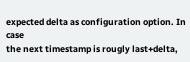expected delta as configuration option. In case
the next timestamp is rougly last+delta,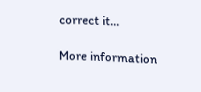correct it...

More information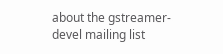about the gstreamer-devel mailing list